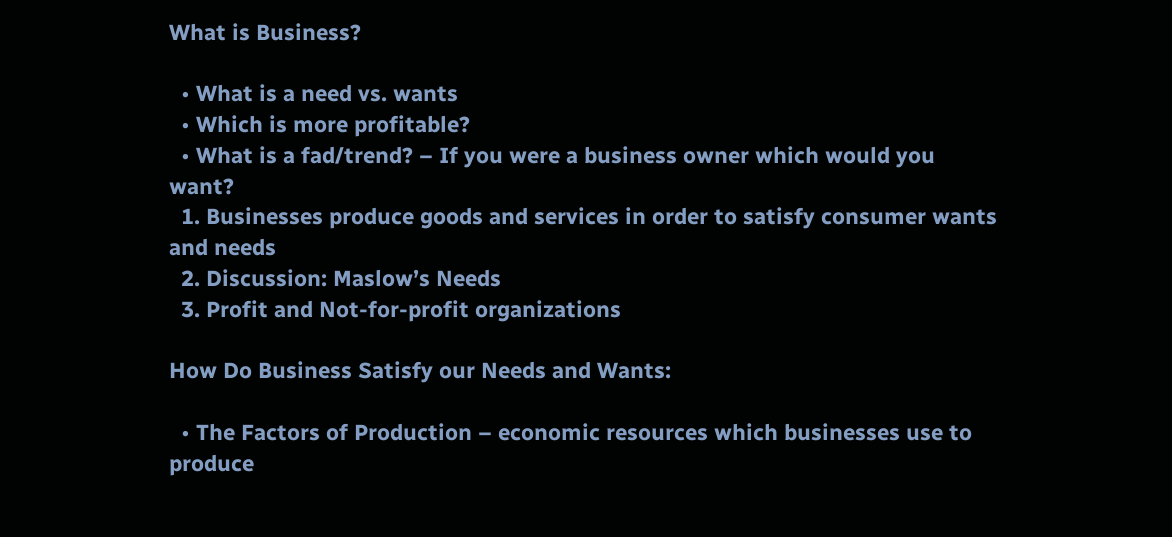What is Business?

  • What is a need vs. wants
  • Which is more profitable?
  • What is a fad/trend? – If you were a business owner which would you want?
  1. Businesses produce goods and services in order to satisfy consumer wants and needs
  2. Discussion: Maslow’s Needs
  3. Profit and Not-for-profit organizations

How Do Business Satisfy our Needs and Wants:

  • The Factors of Production – economic resources which businesses use to produce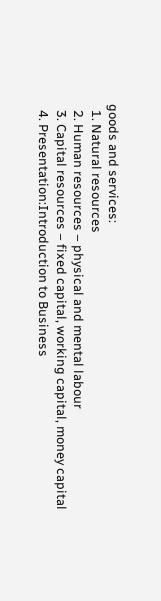goods and services:
  1. Natural resources
  2. Human resources – physical and mental labour
  3. Capital resources – fixed capital, working capital, money capital
  4. Presentation:Introduction to Business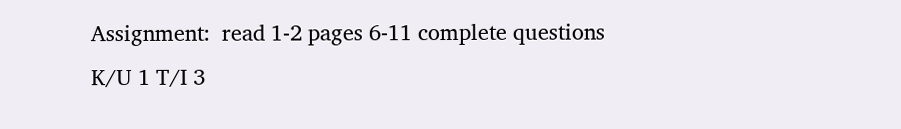Assignment:  read 1-2 pages 6-11 complete questions K/U 1 T/I 3